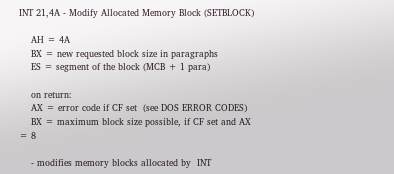INT 21,4A - Modify Allocated Memory Block (SETBLOCK)

    AH = 4A
    BX = new requested block size in paragraphs
    ES = segment of the block (MCB + 1 para)

    on return:
    AX = error code if CF set  (see DOS ERROR CODES)
    BX = maximum block size possible, if CF set and AX = 8

    - modifies memory blocks allocated by  INT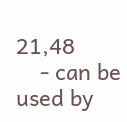21,48
    - can be used by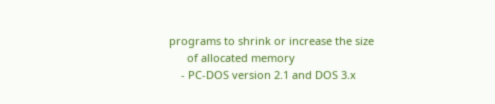programs to shrink or increase the size
      of allocated memory
    - PC-DOS version 2.1 and DOS 3.x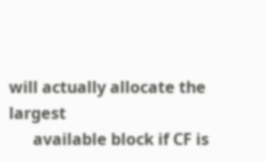will actually allocate the largest
      available block if CF is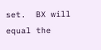set.  BX will equal the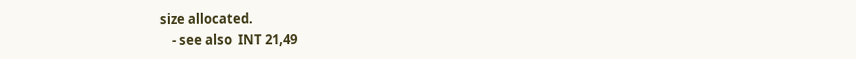size allocated.
    - see also  INT 21,49